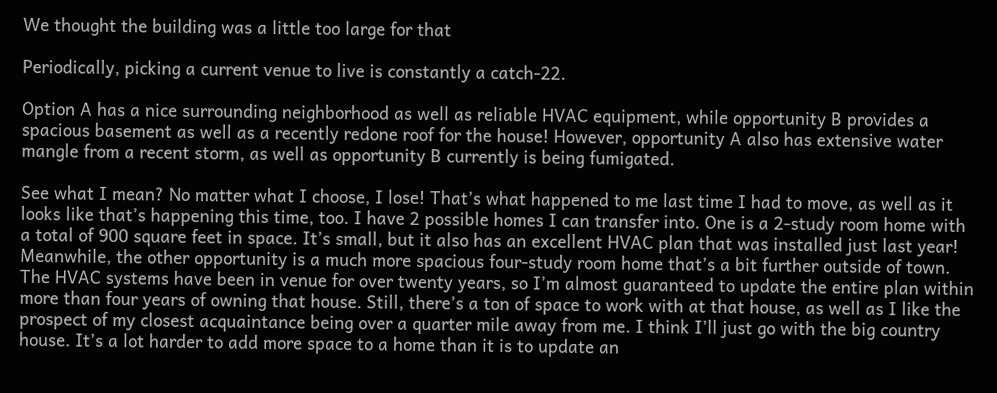We thought the building was a little too large for that

Periodically, picking a current venue to live is constantly a catch-22.

Option A has a nice surrounding neighborhood as well as reliable HVAC equipment, while opportunity B provides a spacious basement as well as a recently redone roof for the house! However, opportunity A also has extensive water mangle from a recent storm, as well as opportunity B currently is being fumigated.

See what I mean? No matter what I choose, I lose! That’s what happened to me last time I had to move, as well as it looks like that’s happening this time, too. I have 2 possible homes I can transfer into. One is a 2-study room home with a total of 900 square feet in space. It’s small, but it also has an excellent HVAC plan that was installed just last year! Meanwhile, the other opportunity is a much more spacious four-study room home that’s a bit further outside of town. The HVAC systems have been in venue for over twenty years, so I’m almost guaranteed to update the entire plan within more than four years of owning that house. Still, there’s a ton of space to work with at that house, as well as I like the prospect of my closest acquaintance being over a quarter mile away from me. I think I’ll just go with the big country house. It’s a lot harder to add more space to a home than it is to update an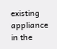existing appliance in the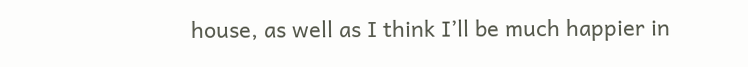house, as well as I think I’ll be much happier in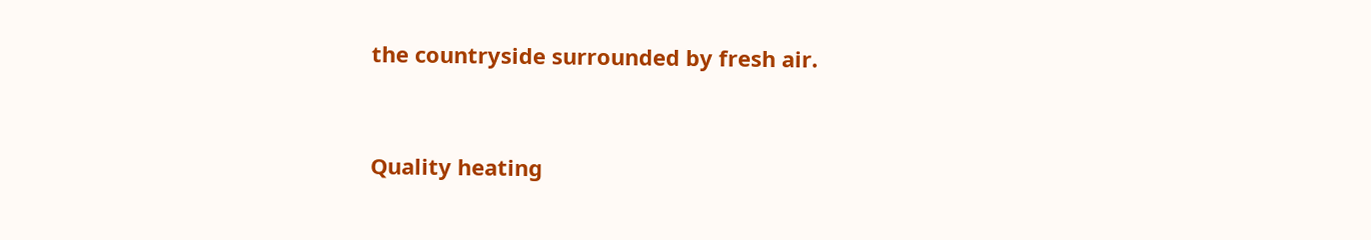the countryside surrounded by fresh air.


Quality heating